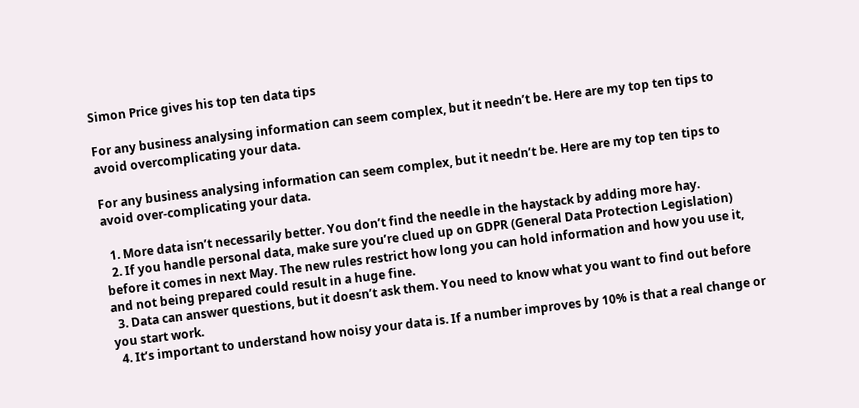Simon Price gives his top ten data tips

For any business analysing information can seem complex, but it needn’t be. Here are my top ten tips to avoid overcomplicating your data.

For any business analysing information can seem complex, but it needn’t be. Here are my top ten tips to avoid over-complicating your data.

  1. More data isn’t necessarily better. You don’t find the needle in the haystack by adding more hay.
  2. If you handle personal data, make sure you’re clued up on GDPR (General Data Protection Legislation) before it comes in next May. The new rules restrict how long you can hold information and how you use it, and not being prepared could result in a huge fine.
  3. Data can answer questions, but it doesn’t ask them. You need to know what you want to find out before you start work.
  4. It’s important to understand how noisy your data is. If a number improves by 10% is that a real change or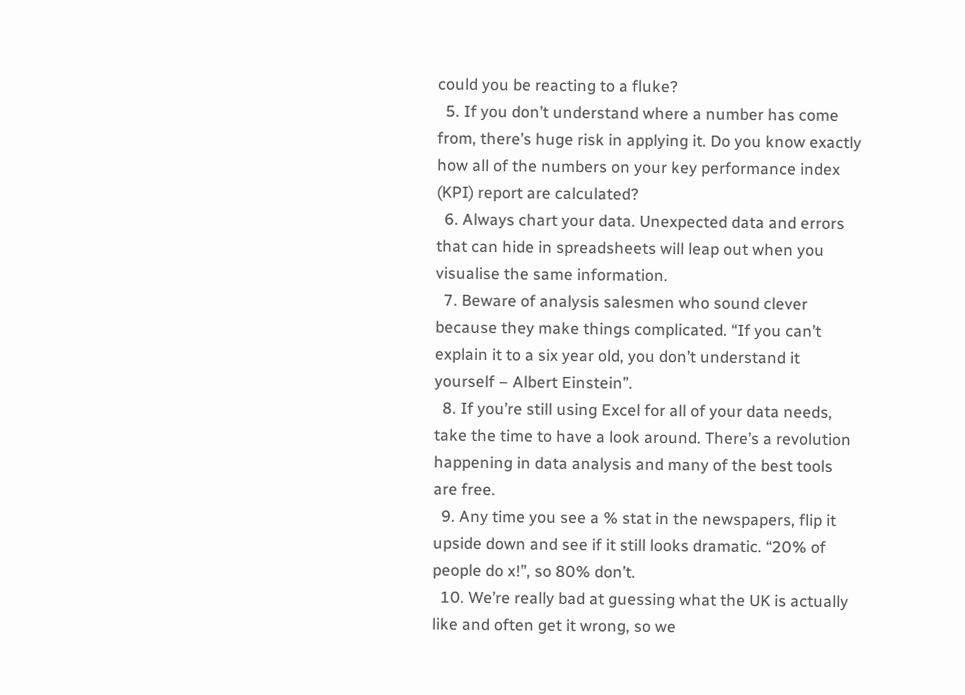could you be reacting to a fluke?
  5. If you don’t understand where a number has come from, there’s huge risk in applying it. Do you know exactly how all of the numbers on your key performance index (KPI) report are calculated?
  6. Always chart your data. Unexpected data and errors that can hide in spreadsheets will leap out when you visualise the same information.
  7. Beware of analysis salesmen who sound clever because they make things complicated. “If you can’t explain it to a six year old, you don’t understand it yourself – Albert Einstein”.
  8. If you’re still using Excel for all of your data needs, take the time to have a look around. There’s a revolution happening in data analysis and many of the best tools are free.
  9. Any time you see a % stat in the newspapers, flip it upside down and see if it still looks dramatic. “20% of people do x!”, so 80% don’t.
  10. We’re really bad at guessing what the UK is actually like and often get it wrong, so we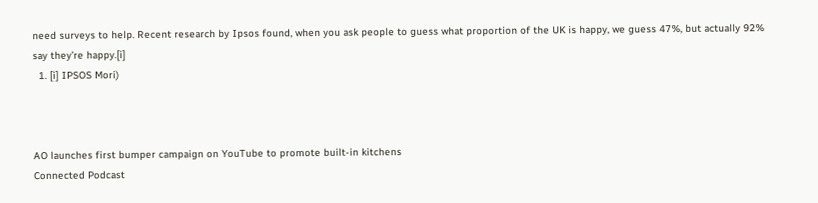need surveys to help. Recent research by Ipsos found, when you ask people to guess what proportion of the UK is happy, we guess 47%, but actually 92% say they’re happy.[i]
  1. [i] IPSOS Mori)



AO launches first bumper campaign on YouTube to promote built-in kitchens
Connected Podcast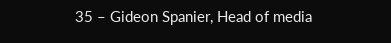35 – Gideon Spanier, Head of media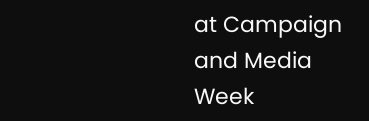at Campaign and Media Week